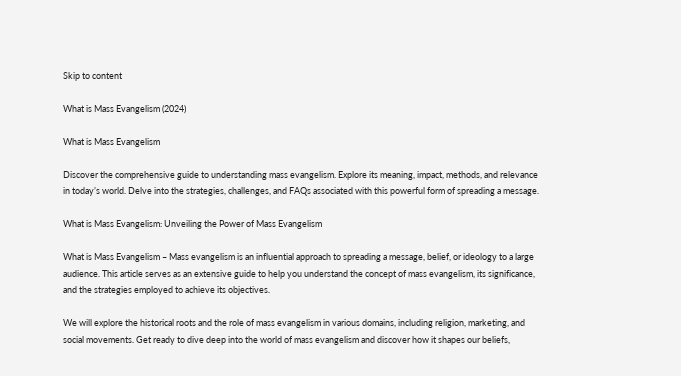Skip to content

What is Mass Evangelism (2024)

What is Mass Evangelism

Discover the comprehensive guide to understanding mass evangelism. Explore its meaning, impact, methods, and relevance in today’s world. Delve into the strategies, challenges, and FAQs associated with this powerful form of spreading a message.

What is Mass Evangelism: Unveiling the Power of Mass Evangelism

What is Mass Evangelism – Mass evangelism is an influential approach to spreading a message, belief, or ideology to a large audience. This article serves as an extensive guide to help you understand the concept of mass evangelism, its significance, and the strategies employed to achieve its objectives.

We will explore the historical roots and the role of mass evangelism in various domains, including religion, marketing, and social movements. Get ready to dive deep into the world of mass evangelism and discover how it shapes our beliefs,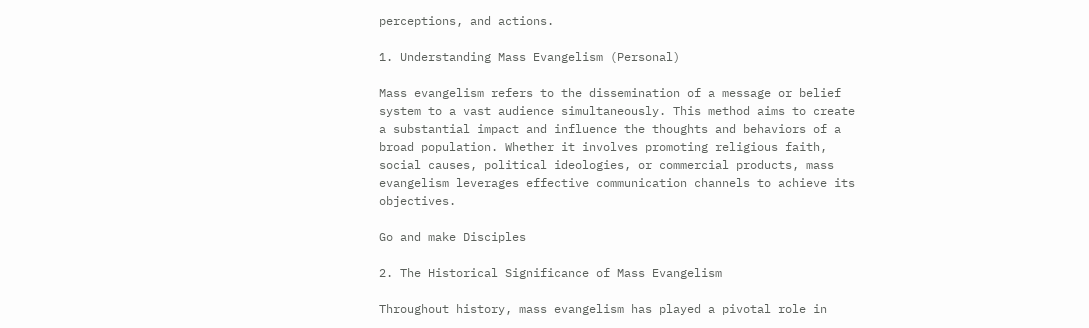perceptions, and actions.

1. Understanding Mass Evangelism (Personal)

Mass evangelism refers to the dissemination of a message or belief system to a vast audience simultaneously. This method aims to create a substantial impact and influence the thoughts and behaviors of a broad population. Whether it involves promoting religious faith, social causes, political ideologies, or commercial products, mass evangelism leverages effective communication channels to achieve its objectives.

Go and make Disciples

2. The Historical Significance of Mass Evangelism

Throughout history, mass evangelism has played a pivotal role in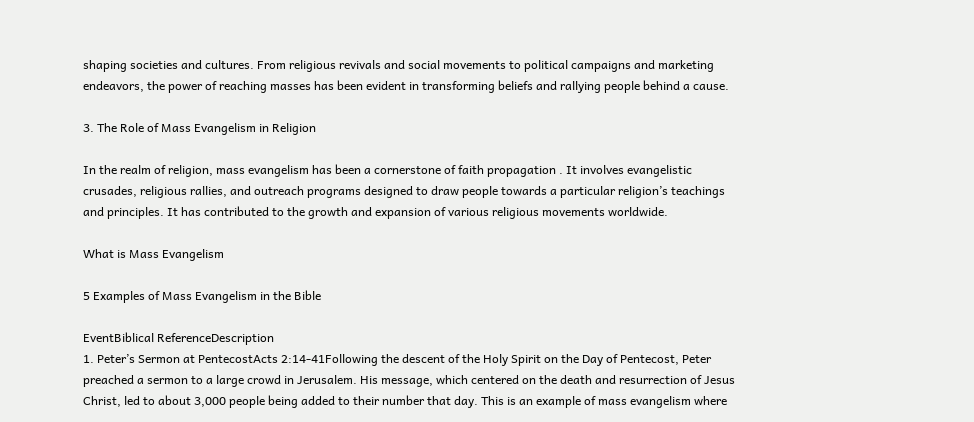shaping societies and cultures. From religious revivals and social movements to political campaigns and marketing endeavors, the power of reaching masses has been evident in transforming beliefs and rallying people behind a cause.

3. The Role of Mass Evangelism in Religion

In the realm of religion, mass evangelism has been a cornerstone of faith propagation . It involves evangelistic crusades, religious rallies, and outreach programs designed to draw people towards a particular religion’s teachings and principles. It has contributed to the growth and expansion of various religious movements worldwide.

What is Mass Evangelism

5 Examples of Mass Evangelism in the Bible

EventBiblical ReferenceDescription
1. Peter’s Sermon at PentecostActs 2:14-41Following the descent of the Holy Spirit on the Day of Pentecost, Peter preached a sermon to a large crowd in Jerusalem. His message, which centered on the death and resurrection of Jesus Christ, led to about 3,000 people being added to their number that day. This is an example of mass evangelism where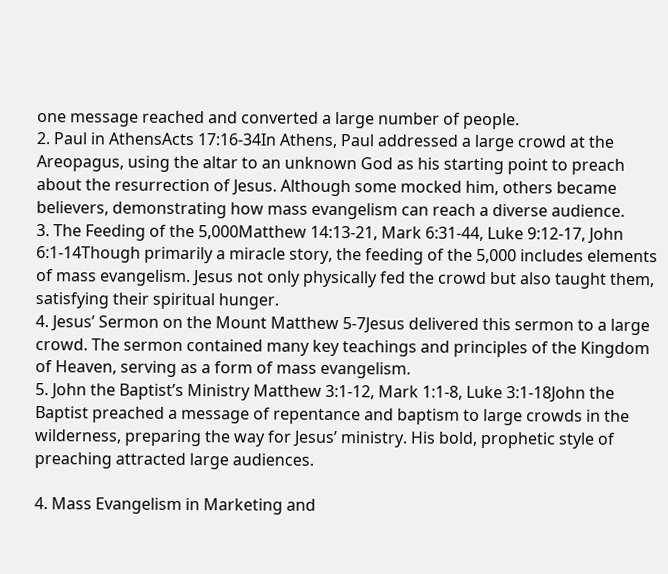one message reached and converted a large number of people.
2. Paul in AthensActs 17:16-34In Athens, Paul addressed a large crowd at the Areopagus, using the altar to an unknown God as his starting point to preach about the resurrection of Jesus. Although some mocked him, others became believers, demonstrating how mass evangelism can reach a diverse audience.
3. The Feeding of the 5,000Matthew 14:13-21, Mark 6:31-44, Luke 9:12-17, John 6:1-14Though primarily a miracle story, the feeding of the 5,000 includes elements of mass evangelism. Jesus not only physically fed the crowd but also taught them, satisfying their spiritual hunger.
4. Jesus’ Sermon on the Mount Matthew 5-7Jesus delivered this sermon to a large crowd. The sermon contained many key teachings and principles of the Kingdom of Heaven, serving as a form of mass evangelism.
5. John the Baptist’s Ministry Matthew 3:1-12, Mark 1:1-8, Luke 3:1-18John the Baptist preached a message of repentance and baptism to large crowds in the wilderness, preparing the way for Jesus’ ministry. His bold, prophetic style of preaching attracted large audiences.

4. Mass Evangelism in Marketing and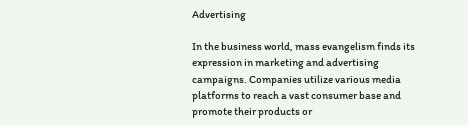Advertising

In the business world, mass evangelism finds its expression in marketing and advertising campaigns. Companies utilize various media platforms to reach a vast consumer base and promote their products or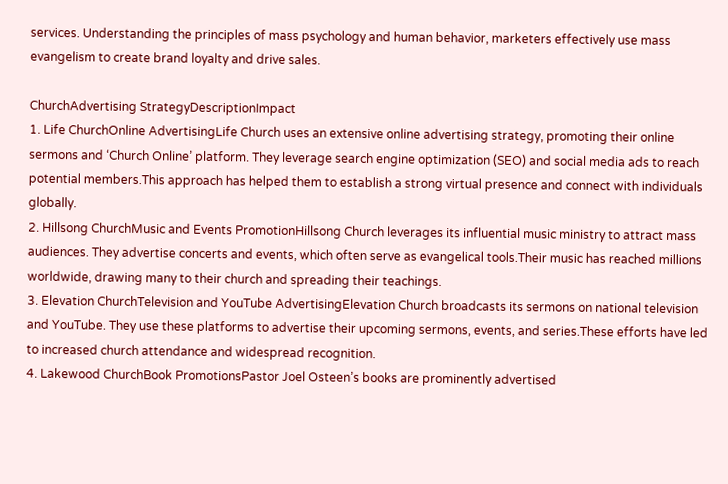services. Understanding the principles of mass psychology and human behavior, marketers effectively use mass evangelism to create brand loyalty and drive sales.

ChurchAdvertising StrategyDescriptionImpact
1. Life ChurchOnline AdvertisingLife Church uses an extensive online advertising strategy, promoting their online sermons and ‘Church Online’ platform. They leverage search engine optimization (SEO) and social media ads to reach potential members.This approach has helped them to establish a strong virtual presence and connect with individuals globally.
2. Hillsong ChurchMusic and Events PromotionHillsong Church leverages its influential music ministry to attract mass audiences. They advertise concerts and events, which often serve as evangelical tools.Their music has reached millions worldwide, drawing many to their church and spreading their teachings.
3. Elevation ChurchTelevision and YouTube AdvertisingElevation Church broadcasts its sermons on national television and YouTube. They use these platforms to advertise their upcoming sermons, events, and series.These efforts have led to increased church attendance and widespread recognition.
4. Lakewood ChurchBook PromotionsPastor Joel Osteen’s books are prominently advertised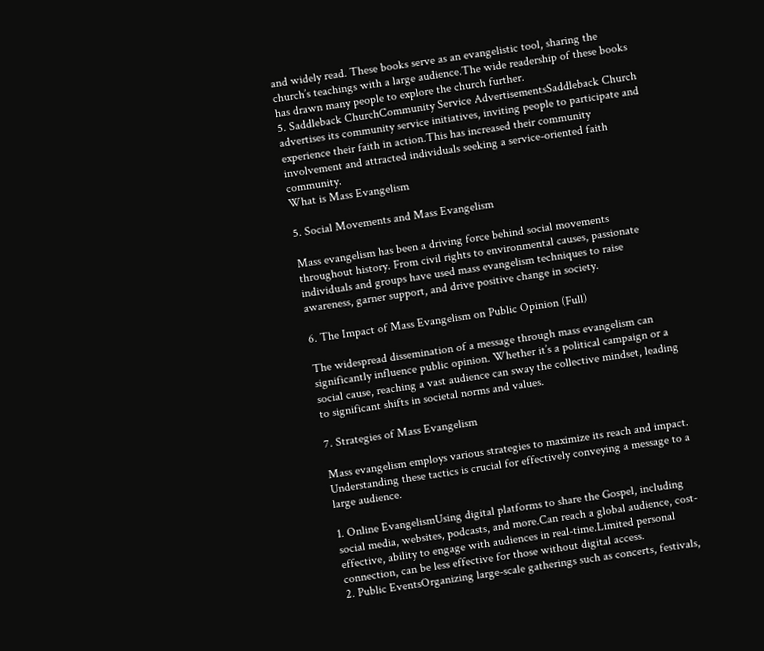and widely read. These books serve as an evangelistic tool, sharing the church’s teachings with a large audience.The wide readership of these books has drawn many people to explore the church further.
5. Saddleback ChurchCommunity Service AdvertisementsSaddleback Church advertises its community service initiatives, inviting people to participate and experience their faith in action.This has increased their community involvement and attracted individuals seeking a service-oriented faith community.
What is Mass Evangelism

5. Social Movements and Mass Evangelism

Mass evangelism has been a driving force behind social movements throughout history. From civil rights to environmental causes, passionate individuals and groups have used mass evangelism techniques to raise awareness, garner support, and drive positive change in society.

6. The Impact of Mass Evangelism on Public Opinion (Full)

The widespread dissemination of a message through mass evangelism can significantly influence public opinion. Whether it’s a political campaign or a social cause, reaching a vast audience can sway the collective mindset, leading to significant shifts in societal norms and values.

7. Strategies of Mass Evangelism

Mass evangelism employs various strategies to maximize its reach and impact. Understanding these tactics is crucial for effectively conveying a message to a large audience.

1. Online EvangelismUsing digital platforms to share the Gospel, including social media, websites, podcasts, and more.Can reach a global audience, cost-effective, ability to engage with audiences in real-time.Limited personal connection, can be less effective for those without digital access.
2. Public EventsOrganizing large-scale gatherings such as concerts, festivals,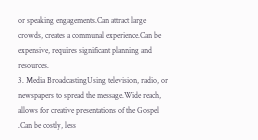or speaking engagements.Can attract large crowds, creates a communal experience.Can be expensive, requires significant planning and resources.
3. Media BroadcastingUsing television, radio, or newspapers to spread the message.Wide reach, allows for creative presentations of the Gospel .Can be costly, less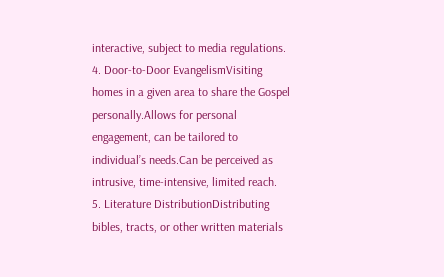interactive, subject to media regulations.
4. Door-to-Door EvangelismVisiting homes in a given area to share the Gospel personally.Allows for personal engagement, can be tailored to individual’s needs.Can be perceived as intrusive, time-intensive, limited reach.
5. Literature DistributionDistributing bibles, tracts, or other written materials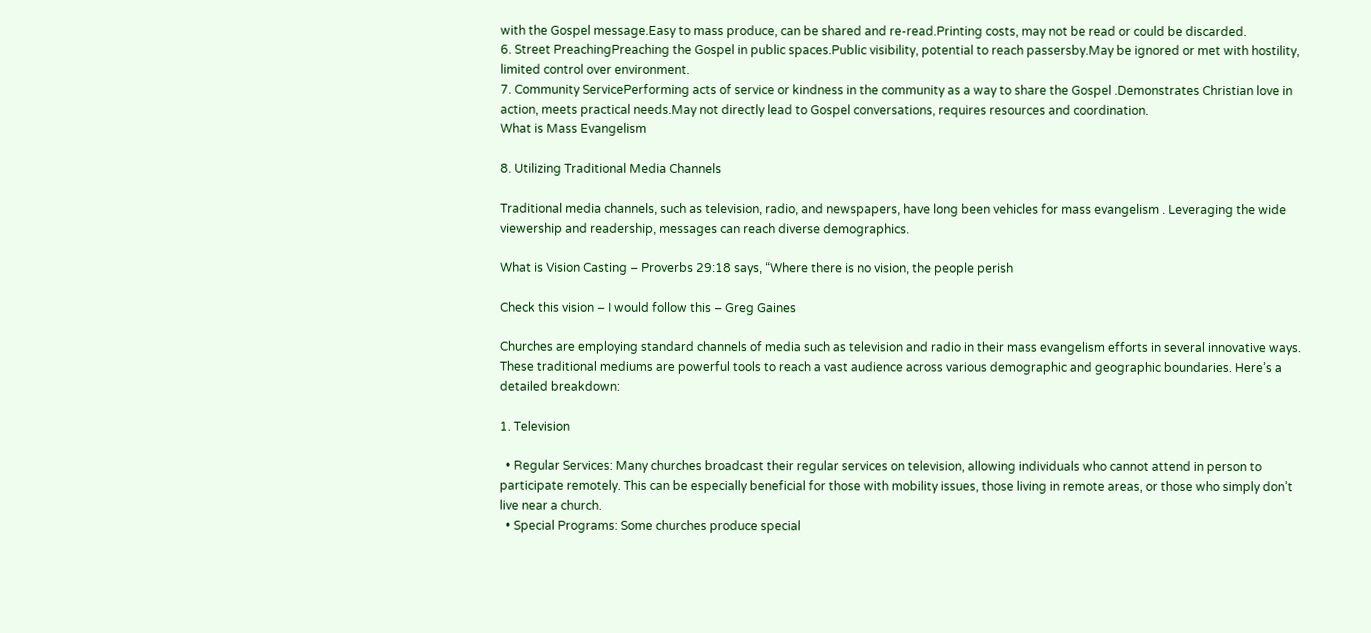with the Gospel message.Easy to mass produce, can be shared and re-read.Printing costs, may not be read or could be discarded.
6. Street PreachingPreaching the Gospel in public spaces.Public visibility, potential to reach passersby.May be ignored or met with hostility, limited control over environment.
7. Community ServicePerforming acts of service or kindness in the community as a way to share the Gospel .Demonstrates Christian love in action, meets practical needs.May not directly lead to Gospel conversations, requires resources and coordination.
What is Mass Evangelism

8. Utilizing Traditional Media Channels

Traditional media channels, such as television, radio, and newspapers, have long been vehicles for mass evangelism . Leveraging the wide viewership and readership, messages can reach diverse demographics.

What is Vision Casting – Proverbs 29:18 says, “Where there is no vision, the people perish

Check this vision – I would follow this – Greg Gaines

Churches are employing standard channels of media such as television and radio in their mass evangelism efforts in several innovative ways. These traditional mediums are powerful tools to reach a vast audience across various demographic and geographic boundaries. Here’s a detailed breakdown:

1. Television

  • Regular Services: Many churches broadcast their regular services on television, allowing individuals who cannot attend in person to participate remotely. This can be especially beneficial for those with mobility issues, those living in remote areas, or those who simply don’t live near a church.
  • Special Programs: Some churches produce special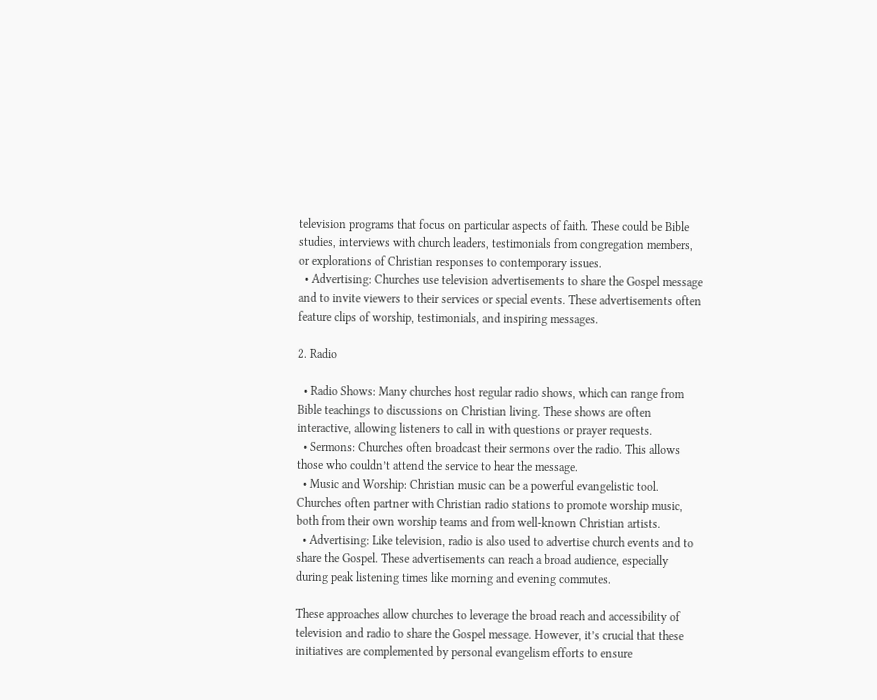television programs that focus on particular aspects of faith. These could be Bible studies, interviews with church leaders, testimonials from congregation members, or explorations of Christian responses to contemporary issues.
  • Advertising: Churches use television advertisements to share the Gospel message and to invite viewers to their services or special events. These advertisements often feature clips of worship, testimonials, and inspiring messages.

2. Radio

  • Radio Shows: Many churches host regular radio shows, which can range from Bible teachings to discussions on Christian living. These shows are often interactive, allowing listeners to call in with questions or prayer requests.
  • Sermons: Churches often broadcast their sermons over the radio. This allows those who couldn’t attend the service to hear the message.
  • Music and Worship: Christian music can be a powerful evangelistic tool. Churches often partner with Christian radio stations to promote worship music, both from their own worship teams and from well-known Christian artists.
  • Advertising: Like television, radio is also used to advertise church events and to share the Gospel. These advertisements can reach a broad audience, especially during peak listening times like morning and evening commutes.

These approaches allow churches to leverage the broad reach and accessibility of television and radio to share the Gospel message. However, it’s crucial that these initiatives are complemented by personal evangelism efforts to ensure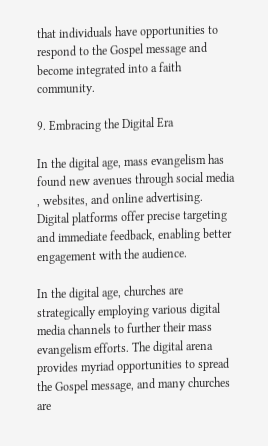that individuals have opportunities to respond to the Gospel message and become integrated into a faith community.

9. Embracing the Digital Era

In the digital age, mass evangelism has found new avenues through social media , websites, and online advertising. Digital platforms offer precise targeting and immediate feedback, enabling better engagement with the audience.

In the digital age, churches are strategically employing various digital media channels to further their mass evangelism efforts. The digital arena provides myriad opportunities to spread the Gospel message, and many churches are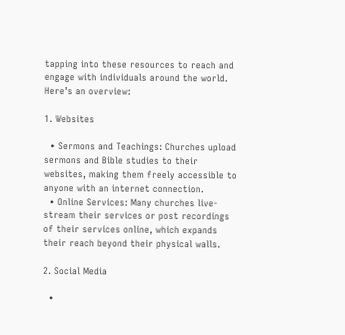tapping into these resources to reach and engage with individuals around the world. Here’s an overview:

1. Websites

  • Sermons and Teachings: Churches upload sermons and Bible studies to their websites, making them freely accessible to anyone with an internet connection.
  • Online Services: Many churches live-stream their services or post recordings of their services online, which expands their reach beyond their physical walls.

2. Social Media

  •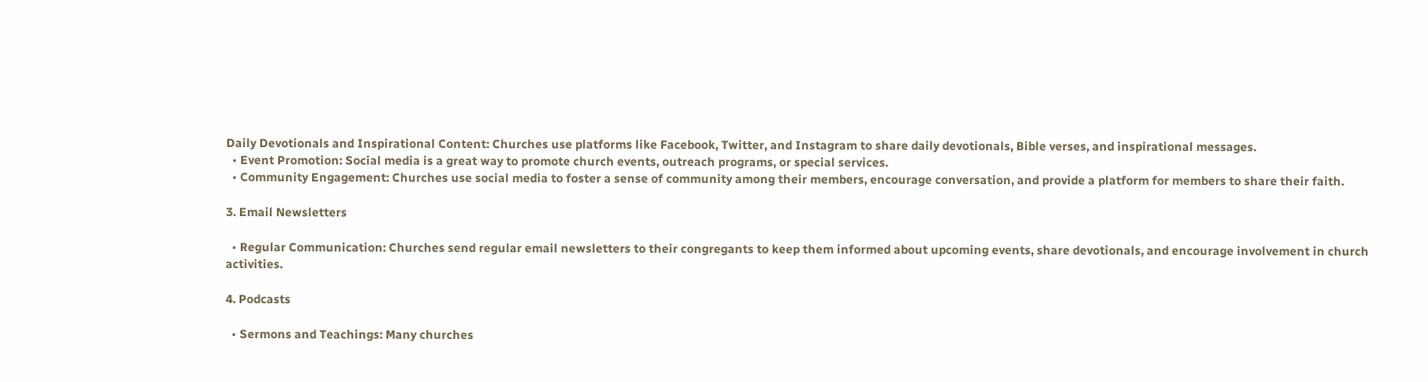Daily Devotionals and Inspirational Content: Churches use platforms like Facebook, Twitter, and Instagram to share daily devotionals, Bible verses, and inspirational messages.
  • Event Promotion: Social media is a great way to promote church events, outreach programs, or special services.
  • Community Engagement: Churches use social media to foster a sense of community among their members, encourage conversation, and provide a platform for members to share their faith.

3. Email Newsletters

  • Regular Communication: Churches send regular email newsletters to their congregants to keep them informed about upcoming events, share devotionals, and encourage involvement in church activities.

4. Podcasts

  • Sermons and Teachings: Many churches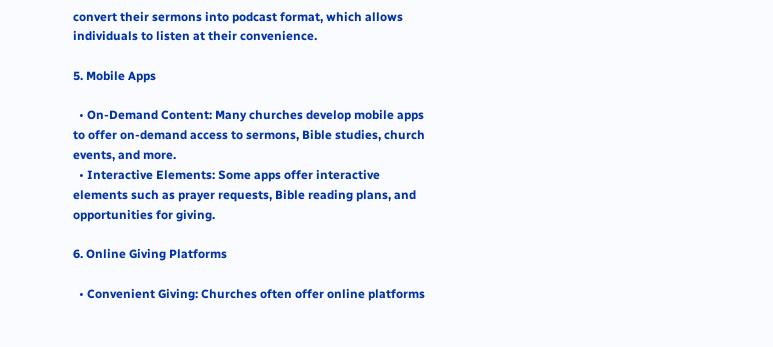convert their sermons into podcast format, which allows individuals to listen at their convenience.

5. Mobile Apps

  • On-Demand Content: Many churches develop mobile apps to offer on-demand access to sermons, Bible studies, church events, and more.
  • Interactive Elements: Some apps offer interactive elements such as prayer requests, Bible reading plans, and opportunities for giving.

6. Online Giving Platforms

  • Convenient Giving: Churches often offer online platforms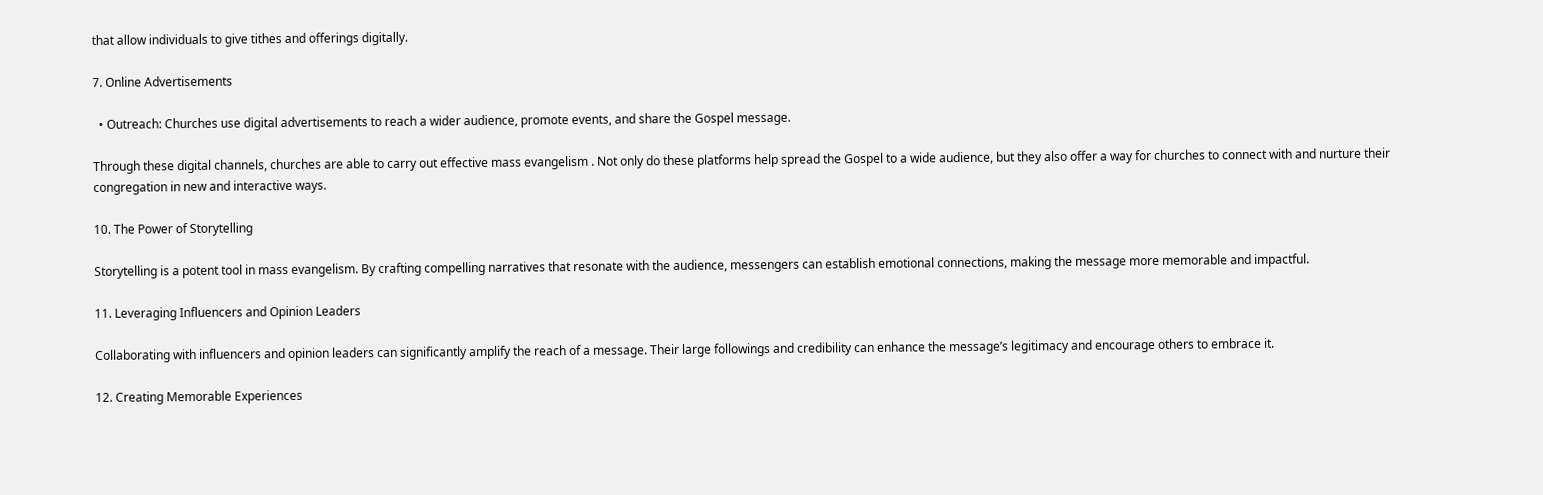that allow individuals to give tithes and offerings digitally.

7. Online Advertisements

  • Outreach: Churches use digital advertisements to reach a wider audience, promote events, and share the Gospel message.

Through these digital channels, churches are able to carry out effective mass evangelism . Not only do these platforms help spread the Gospel to a wide audience, but they also offer a way for churches to connect with and nurture their congregation in new and interactive ways.

10. The Power of Storytelling

Storytelling is a potent tool in mass evangelism. By crafting compelling narratives that resonate with the audience, messengers can establish emotional connections, making the message more memorable and impactful.

11. Leveraging Influencers and Opinion Leaders

Collaborating with influencers and opinion leaders can significantly amplify the reach of a message. Their large followings and credibility can enhance the message’s legitimacy and encourage others to embrace it.

12. Creating Memorable Experiences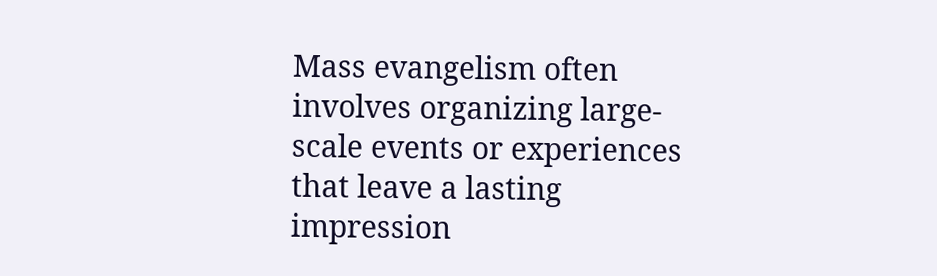Mass evangelism often involves organizing large-scale events or experiences that leave a lasting impression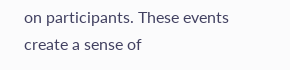on participants. These events create a sense of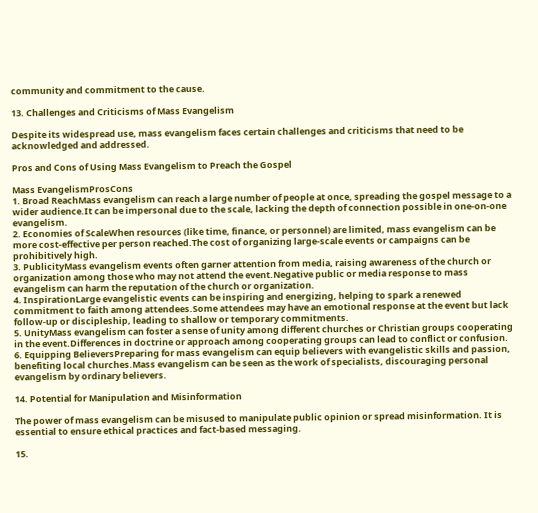community and commitment to the cause.

13. Challenges and Criticisms of Mass Evangelism

Despite its widespread use, mass evangelism faces certain challenges and criticisms that need to be acknowledged and addressed.

Pros and Cons of Using Mass Evangelism to Preach the Gospel

Mass EvangelismProsCons
1. Broad ReachMass evangelism can reach a large number of people at once, spreading the gospel message to a wider audience.It can be impersonal due to the scale, lacking the depth of connection possible in one-on-one evangelism.
2. Economies of ScaleWhen resources (like time, finance, or personnel) are limited, mass evangelism can be more cost-effective per person reached.The cost of organizing large-scale events or campaigns can be prohibitively high.
3. PublicityMass evangelism events often garner attention from media, raising awareness of the church or organization among those who may not attend the event.Negative public or media response to mass evangelism can harm the reputation of the church or organization.
4. InspirationLarge evangelistic events can be inspiring and energizing, helping to spark a renewed commitment to faith among attendees.Some attendees may have an emotional response at the event but lack follow-up or discipleship, leading to shallow or temporary commitments.
5. UnityMass evangelism can foster a sense of unity among different churches or Christian groups cooperating in the event.Differences in doctrine or approach among cooperating groups can lead to conflict or confusion.
6. Equipping BelieversPreparing for mass evangelism can equip believers with evangelistic skills and passion, benefiting local churches.Mass evangelism can be seen as the work of specialists, discouraging personal evangelism by ordinary believers.

14. Potential for Manipulation and Misinformation

The power of mass evangelism can be misused to manipulate public opinion or spread misinformation. It is essential to ensure ethical practices and fact-based messaging.

15.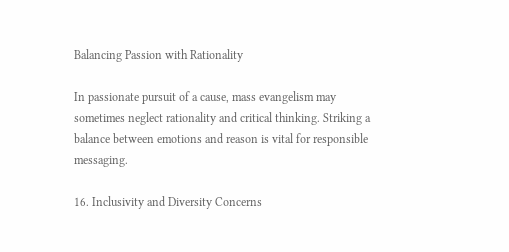Balancing Passion with Rationality

In passionate pursuit of a cause, mass evangelism may sometimes neglect rationality and critical thinking. Striking a balance between emotions and reason is vital for responsible messaging.

16. Inclusivity and Diversity Concerns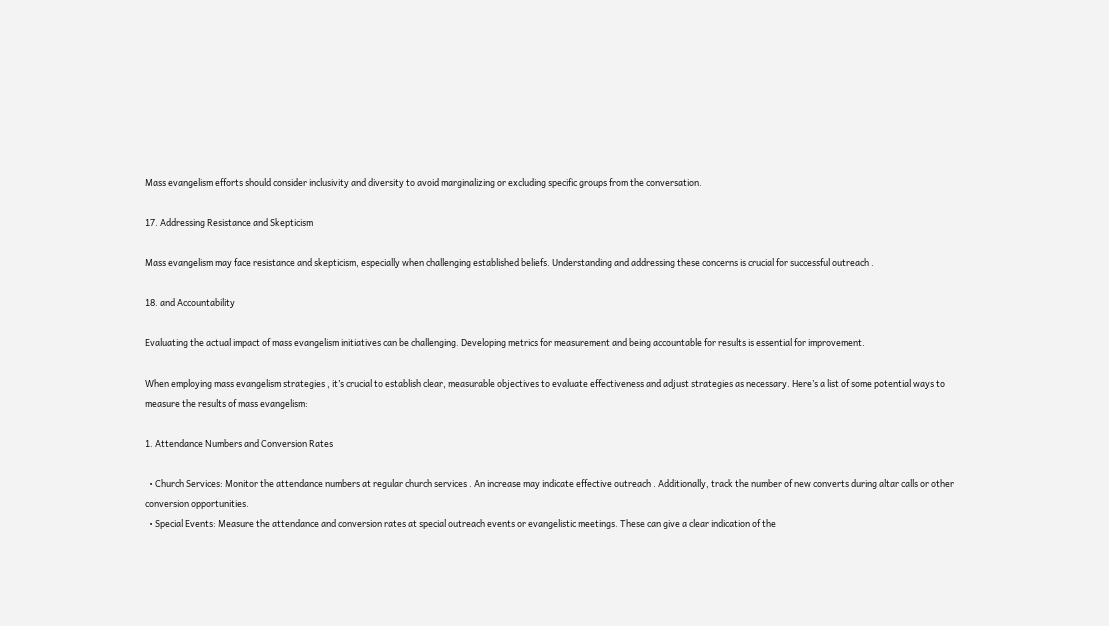Mass evangelism efforts should consider inclusivity and diversity to avoid marginalizing or excluding specific groups from the conversation.

17. Addressing Resistance and Skepticism

Mass evangelism may face resistance and skepticism, especially when challenging established beliefs. Understanding and addressing these concerns is crucial for successful outreach .

18. and Accountability

Evaluating the actual impact of mass evangelism initiatives can be challenging. Developing metrics for measurement and being accountable for results is essential for improvement.

When employing mass evangelism strategies , it’s crucial to establish clear, measurable objectives to evaluate effectiveness and adjust strategies as necessary. Here’s a list of some potential ways to measure the results of mass evangelism:

1. Attendance Numbers and Conversion Rates

  • Church Services: Monitor the attendance numbers at regular church services . An increase may indicate effective outreach . Additionally, track the number of new converts during altar calls or other conversion opportunities.
  • Special Events: Measure the attendance and conversion rates at special outreach events or evangelistic meetings. These can give a clear indication of the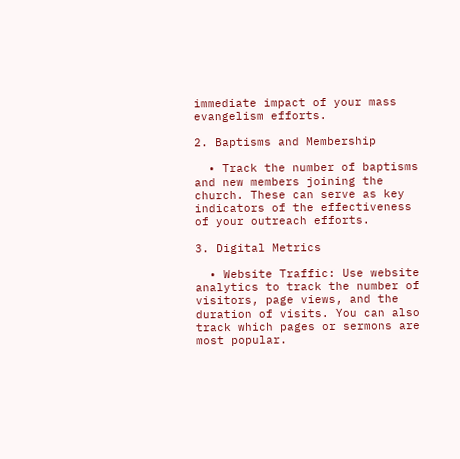immediate impact of your mass evangelism efforts.

2. Baptisms and Membership

  • Track the number of baptisms and new members joining the church. These can serve as key indicators of the effectiveness of your outreach efforts.

3. Digital Metrics

  • Website Traffic: Use website analytics to track the number of visitors, page views, and the duration of visits. You can also track which pages or sermons are most popular.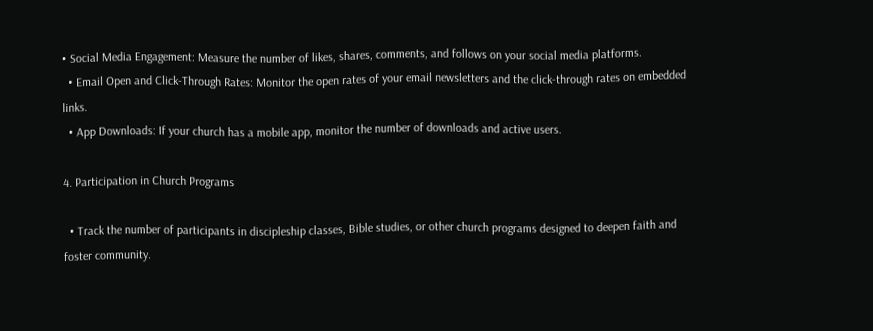• Social Media Engagement: Measure the number of likes, shares, comments, and follows on your social media platforms.
  • Email Open and Click-Through Rates: Monitor the open rates of your email newsletters and the click-through rates on embedded links.
  • App Downloads: If your church has a mobile app, monitor the number of downloads and active users.

4. Participation in Church Programs

  • Track the number of participants in discipleship classes, Bible studies, or other church programs designed to deepen faith and foster community.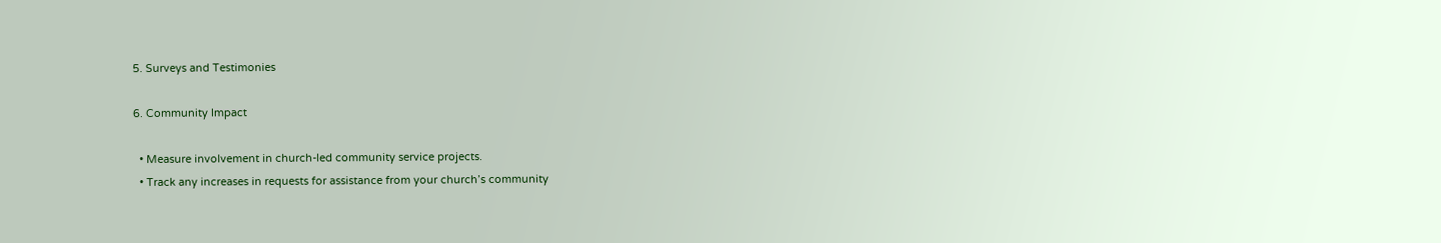5. Surveys and Testimonies

6. Community Impact

  • Measure involvement in church-led community service projects.
  • Track any increases in requests for assistance from your church’s community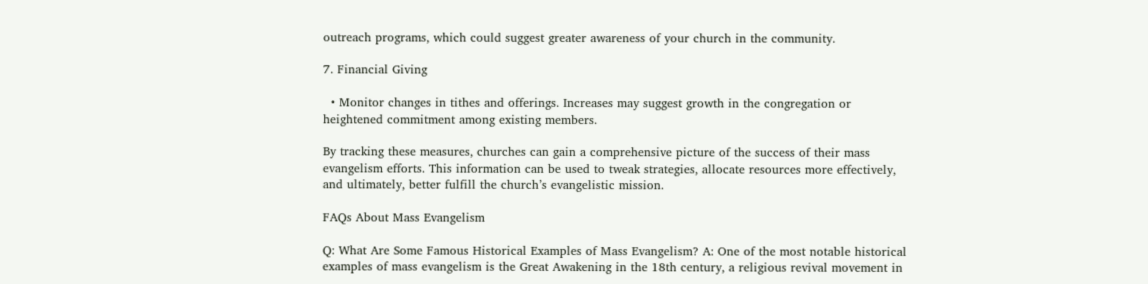outreach programs, which could suggest greater awareness of your church in the community.

7. Financial Giving

  • Monitor changes in tithes and offerings. Increases may suggest growth in the congregation or heightened commitment among existing members.

By tracking these measures, churches can gain a comprehensive picture of the success of their mass evangelism efforts. This information can be used to tweak strategies, allocate resources more effectively, and ultimately, better fulfill the church’s evangelistic mission.

FAQs About Mass Evangelism

Q: What Are Some Famous Historical Examples of Mass Evangelism? A: One of the most notable historical examples of mass evangelism is the Great Awakening in the 18th century, a religious revival movement in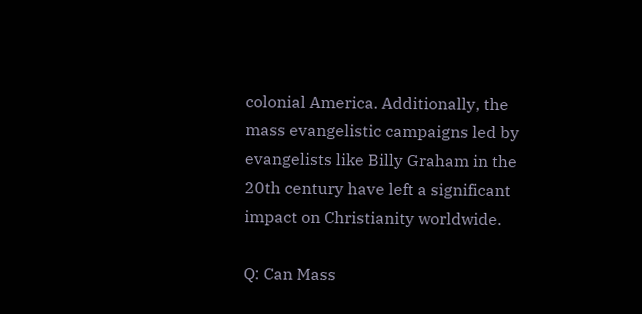colonial America. Additionally, the mass evangelistic campaigns led by evangelists like Billy Graham in the 20th century have left a significant impact on Christianity worldwide.

Q: Can Mass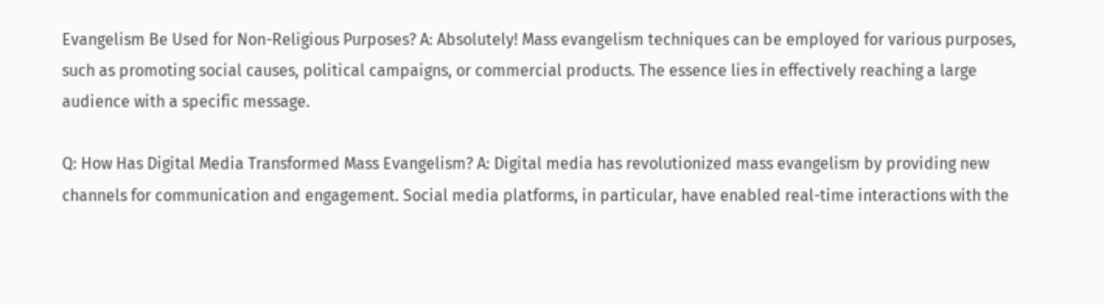Evangelism Be Used for Non-Religious Purposes? A: Absolutely! Mass evangelism techniques can be employed for various purposes, such as promoting social causes, political campaigns, or commercial products. The essence lies in effectively reaching a large audience with a specific message.

Q: How Has Digital Media Transformed Mass Evangelism? A: Digital media has revolutionized mass evangelism by providing new channels for communication and engagement. Social media platforms, in particular, have enabled real-time interactions with the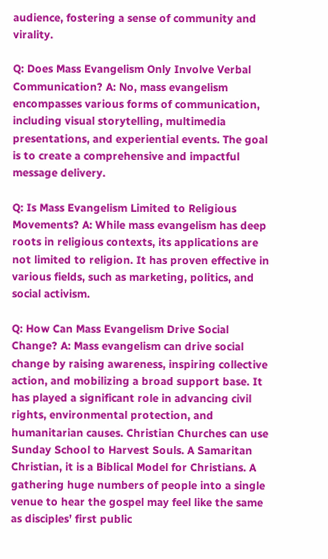audience, fostering a sense of community and virality.

Q: Does Mass Evangelism Only Involve Verbal Communication? A: No, mass evangelism encompasses various forms of communication, including visual storytelling, multimedia presentations, and experiential events. The goal is to create a comprehensive and impactful message delivery.

Q: Is Mass Evangelism Limited to Religious Movements? A: While mass evangelism has deep roots in religious contexts, its applications are not limited to religion. It has proven effective in various fields, such as marketing, politics, and social activism.

Q: How Can Mass Evangelism Drive Social Change? A: Mass evangelism can drive social change by raising awareness, inspiring collective action, and mobilizing a broad support base. It has played a significant role in advancing civil rights, environmental protection, and humanitarian causes. Christian Churches can use Sunday School to Harvest Souls. A Samaritan Christian, it is a Biblical Model for Christians. A gathering huge numbers of people into a single venue to hear the gospel may feel like the same as disciples’ first public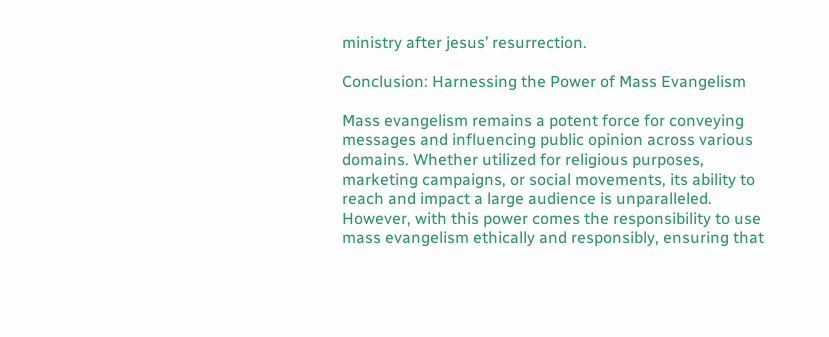ministry after jesus’ resurrection.

Conclusion: Harnessing the Power of Mass Evangelism

Mass evangelism remains a potent force for conveying messages and influencing public opinion across various domains. Whether utilized for religious purposes, marketing campaigns, or social movements, its ability to reach and impact a large audience is unparalleled. However, with this power comes the responsibility to use mass evangelism ethically and responsibly, ensuring that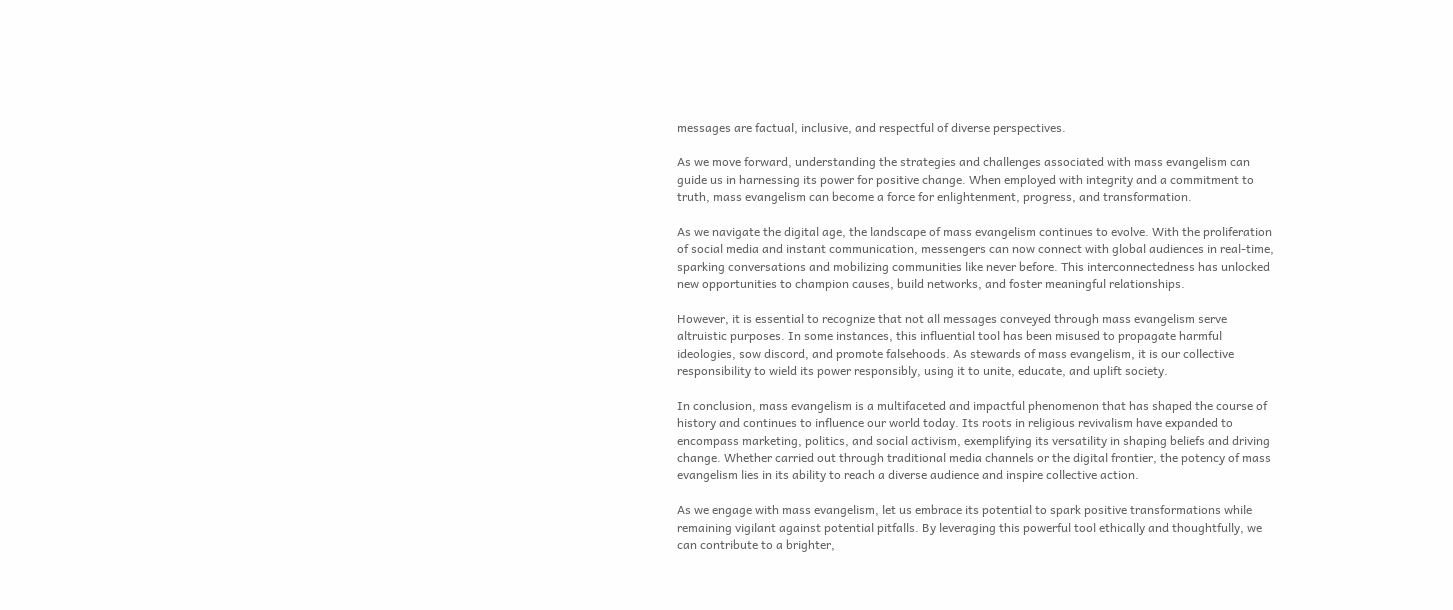messages are factual, inclusive, and respectful of diverse perspectives.

As we move forward, understanding the strategies and challenges associated with mass evangelism can guide us in harnessing its power for positive change. When employed with integrity and a commitment to truth, mass evangelism can become a force for enlightenment, progress, and transformation.

As we navigate the digital age, the landscape of mass evangelism continues to evolve. With the proliferation of social media and instant communication, messengers can now connect with global audiences in real-time, sparking conversations and mobilizing communities like never before. This interconnectedness has unlocked new opportunities to champion causes, build networks, and foster meaningful relationships.

However, it is essential to recognize that not all messages conveyed through mass evangelism serve altruistic purposes. In some instances, this influential tool has been misused to propagate harmful ideologies, sow discord, and promote falsehoods. As stewards of mass evangelism, it is our collective responsibility to wield its power responsibly, using it to unite, educate, and uplift society.

In conclusion, mass evangelism is a multifaceted and impactful phenomenon that has shaped the course of history and continues to influence our world today. Its roots in religious revivalism have expanded to encompass marketing, politics, and social activism, exemplifying its versatility in shaping beliefs and driving change. Whether carried out through traditional media channels or the digital frontier, the potency of mass evangelism lies in its ability to reach a diverse audience and inspire collective action.

As we engage with mass evangelism, let us embrace its potential to spark positive transformations while remaining vigilant against potential pitfalls. By leveraging this powerful tool ethically and thoughtfully, we can contribute to a brighter,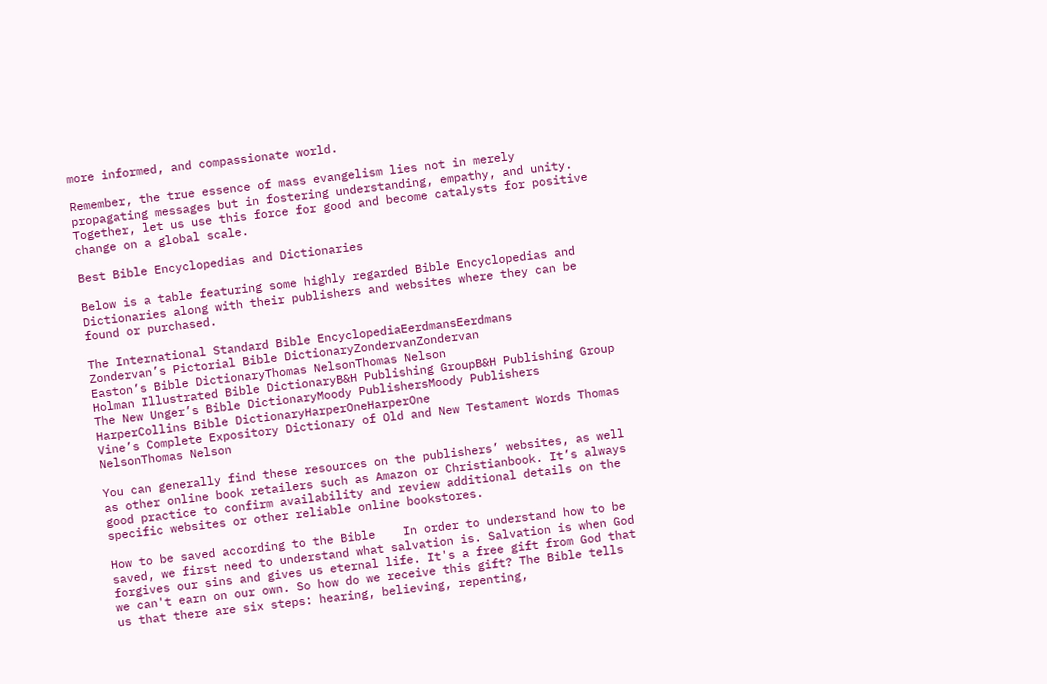more informed, and compassionate world.

Remember, the true essence of mass evangelism lies not in merely propagating messages but in fostering understanding, empathy, and unity. Together, let us use this force for good and become catalysts for positive change on a global scale.

Best Bible Encyclopedias and Dictionaries

Below is a table featuring some highly regarded Bible Encyclopedias and Dictionaries along with their publishers and websites where they can be found or purchased.

The International Standard Bible EncyclopediaEerdmansEerdmans
Zondervan’s Pictorial Bible DictionaryZondervanZondervan
Easton’s Bible DictionaryThomas NelsonThomas Nelson
Holman Illustrated Bible DictionaryB&H Publishing GroupB&H Publishing Group
The New Unger’s Bible DictionaryMoody PublishersMoody Publishers
HarperCollins Bible DictionaryHarperOneHarperOne
Vine’s Complete Expository Dictionary of Old and New Testament Words Thomas NelsonThomas Nelson

You can generally find these resources on the publishers’ websites, as well as other online book retailers such as Amazon or Christianbook. It’s always good practice to confirm availability and review additional details on the specific websites or other reliable online bookstores.

How to be saved according to the Bible    In order to understand how to be saved, we first need to understand what salvation is. Salvation is when God forgives our sins and gives us eternal life. It's a free gift from God that we can't earn on our own. So how do we receive this gift? The Bible tells us that there are six steps: hearing, believing, repenting,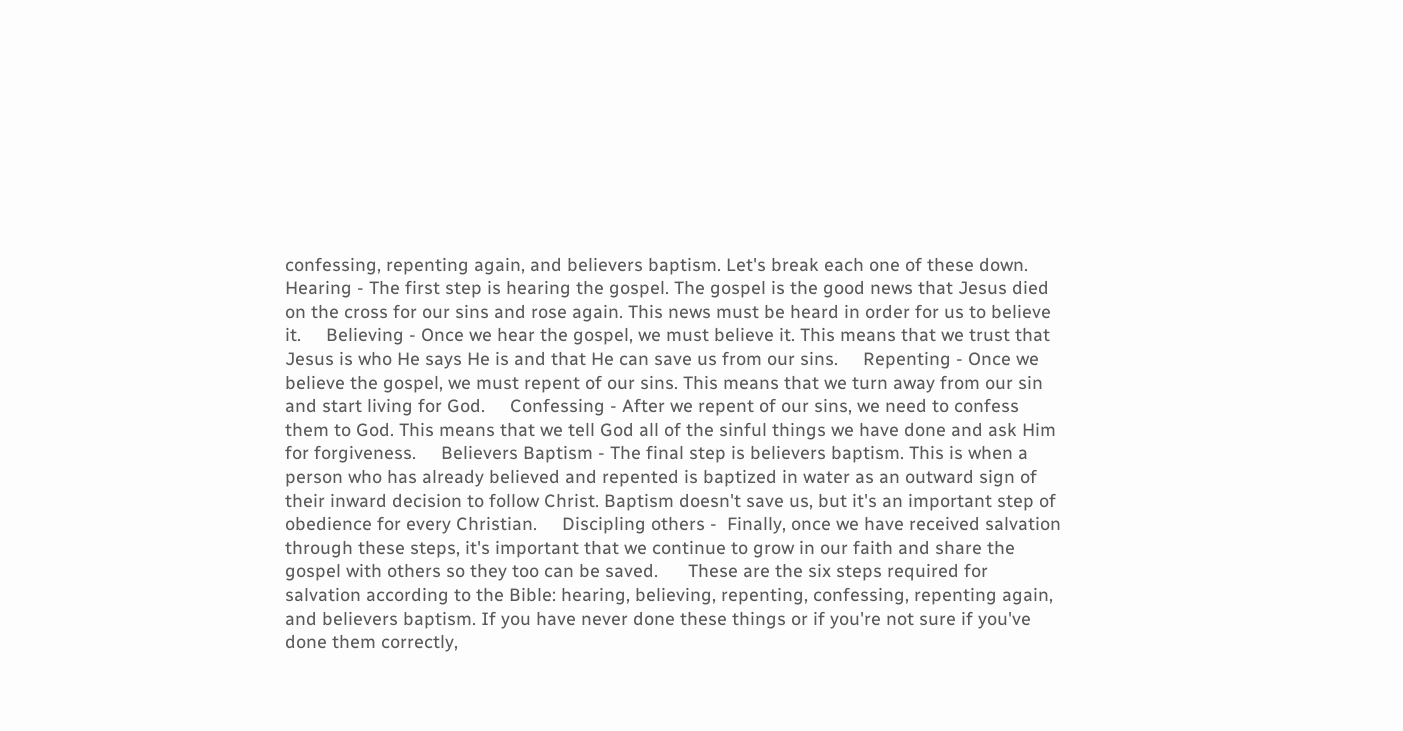confessing, repenting again, and believers baptism. Let's break each one of these down.     Hearing - The first step is hearing the gospel. The gospel is the good news that Jesus died on the cross for our sins and rose again. This news must be heard in order for us to believe it.     Believing - Once we hear the gospel, we must believe it. This means that we trust that Jesus is who He says He is and that He can save us from our sins.     Repenting - Once we believe the gospel, we must repent of our sins. This means that we turn away from our sin and start living for God.     Confessing - After we repent of our sins, we need to confess them to God. This means that we tell God all of the sinful things we have done and ask Him for forgiveness.     Believers Baptism - The final step is believers baptism. This is when a person who has already believed and repented is baptized in water as an outward sign of their inward decision to follow Christ. Baptism doesn't save us, but it's an important step of obedience for every Christian.     Discipling others -  Finally, once we have received salvation through these steps, it's important that we continue to grow in our faith and share the gospel with others so they too can be saved.      These are the six steps required for salvation according to the Bible: hearing, believing, repenting, confessing, repenting again, and believers baptism. If you have never done these things or if you're not sure if you've done them correctly,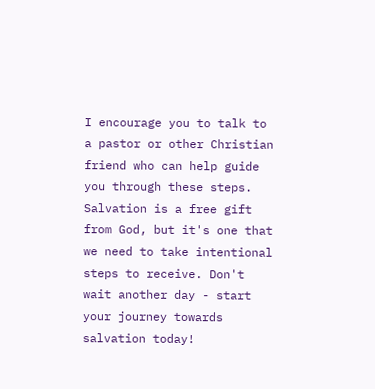I encourage you to talk to a pastor or other Christian friend who can help guide you through these steps. Salvation is a free gift from God, but it's one that we need to take intentional steps to receive. Don't wait another day - start your journey towards salvation today!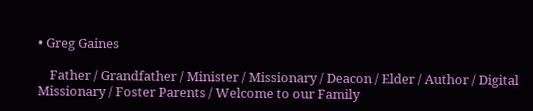• Greg Gaines

    Father / Grandfather / Minister / Missionary / Deacon / Elder / Author / Digital Missionary / Foster Parents / Welcome to our Family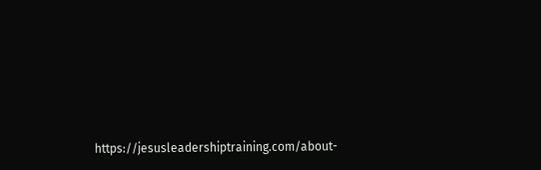https://jesusleadershiptraining.com/about-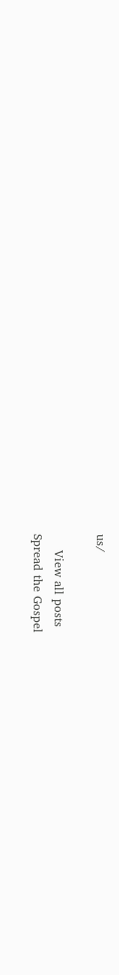us/

    View all posts
Spread the Gospel